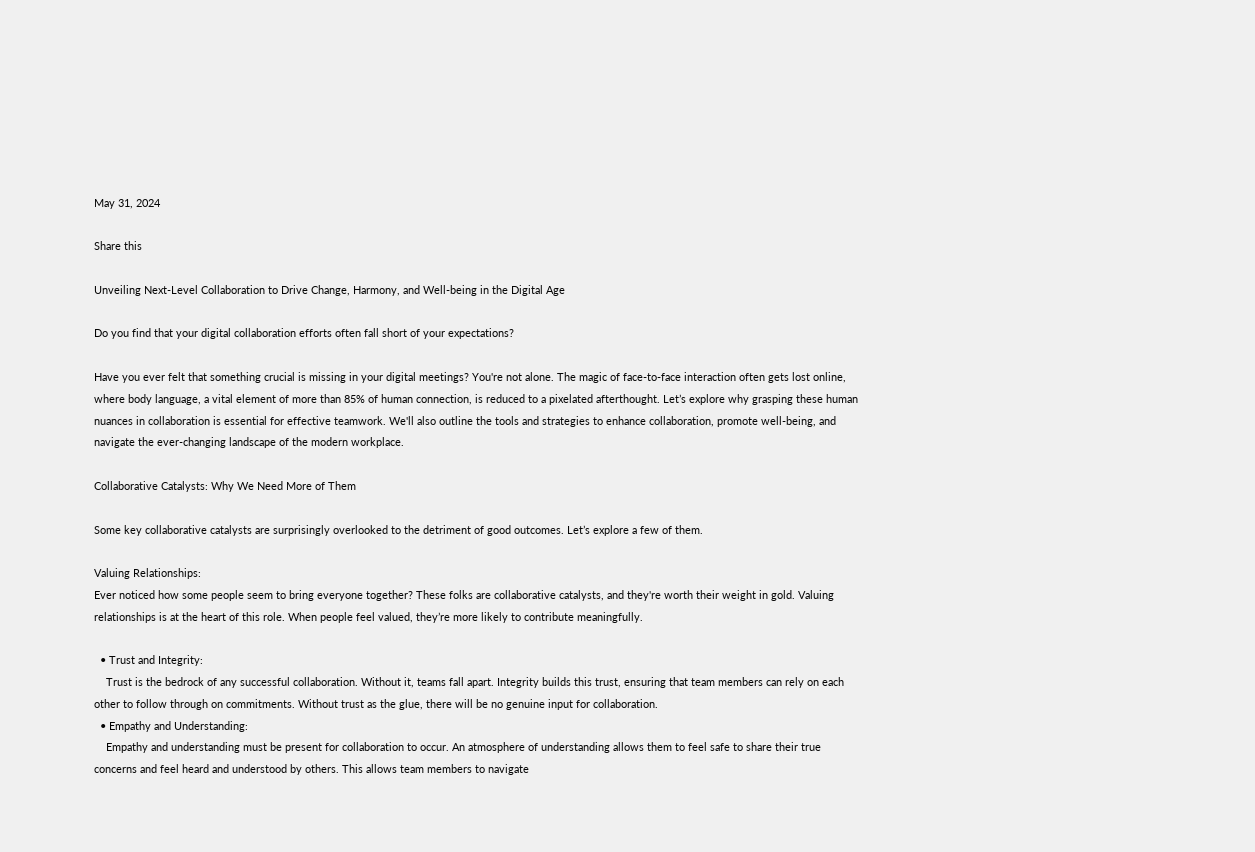May 31, 2024

Share this

Unveiling Next-Level Collaboration to Drive Change, Harmony, and Well-being in the Digital Age

Do you find that your digital collaboration efforts often fall short of your expectations?

Have you ever felt that something crucial is missing in your digital meetings? You're not alone. The magic of face-to-face interaction often gets lost online, where body language, a vital element of more than 85% of human connection, is reduced to a pixelated afterthought. Let’s explore why grasping these human nuances in collaboration is essential for effective teamwork. We'll also outline the tools and strategies to enhance collaboration, promote well-being, and navigate the ever-changing landscape of the modern workplace.

Collaborative Catalysts: Why We Need More of Them

Some key collaborative catalysts are surprisingly overlooked to the detriment of good outcomes. Let’s explore a few of them.

Valuing Relationships:
Ever noticed how some people seem to bring everyone together? These folks are collaborative catalysts, and they're worth their weight in gold. Valuing relationships is at the heart of this role. When people feel valued, they’re more likely to contribute meaningfully.

  • Trust and Integrity:
    Trust is the bedrock of any successful collaboration. Without it, teams fall apart. Integrity builds this trust, ensuring that team members can rely on each other to follow through on commitments. Without trust as the glue, there will be no genuine input for collaboration.
  • Empathy and Understanding:
    Empathy and understanding must be present for collaboration to occur. An atmosphere of understanding allows them to feel safe to share their true concerns and feel heard and understood by others. This allows team members to navigate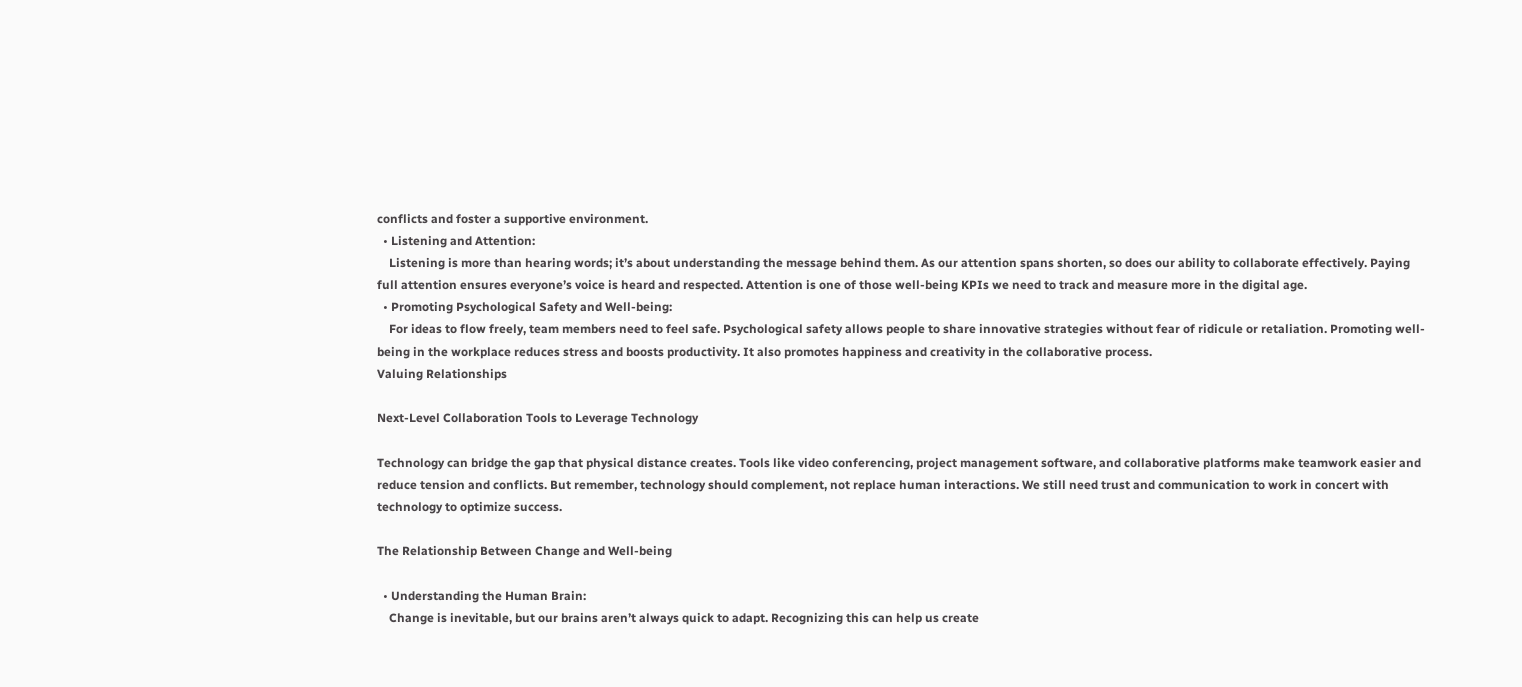conflicts and foster a supportive environment.
  • Listening and Attention:
    Listening is more than hearing words; it’s about understanding the message behind them. As our attention spans shorten, so does our ability to collaborate effectively. Paying full attention ensures everyone’s voice is heard and respected. Attention is one of those well-being KPIs we need to track and measure more in the digital age.
  • Promoting Psychological Safety and Well-being:
    For ideas to flow freely, team members need to feel safe. Psychological safety allows people to share innovative strategies without fear of ridicule or retaliation. Promoting well-being in the workplace reduces stress and boosts productivity. It also promotes happiness and creativity in the collaborative process.
Valuing Relationships

Next-Level Collaboration Tools to Leverage Technology

Technology can bridge the gap that physical distance creates. Tools like video conferencing, project management software, and collaborative platforms make teamwork easier and reduce tension and conflicts. But remember, technology should complement, not replace human interactions. We still need trust and communication to work in concert with technology to optimize success.

The Relationship Between Change and Well-being

  • Understanding the Human Brain:
    Change is inevitable, but our brains aren’t always quick to adapt. Recognizing this can help us create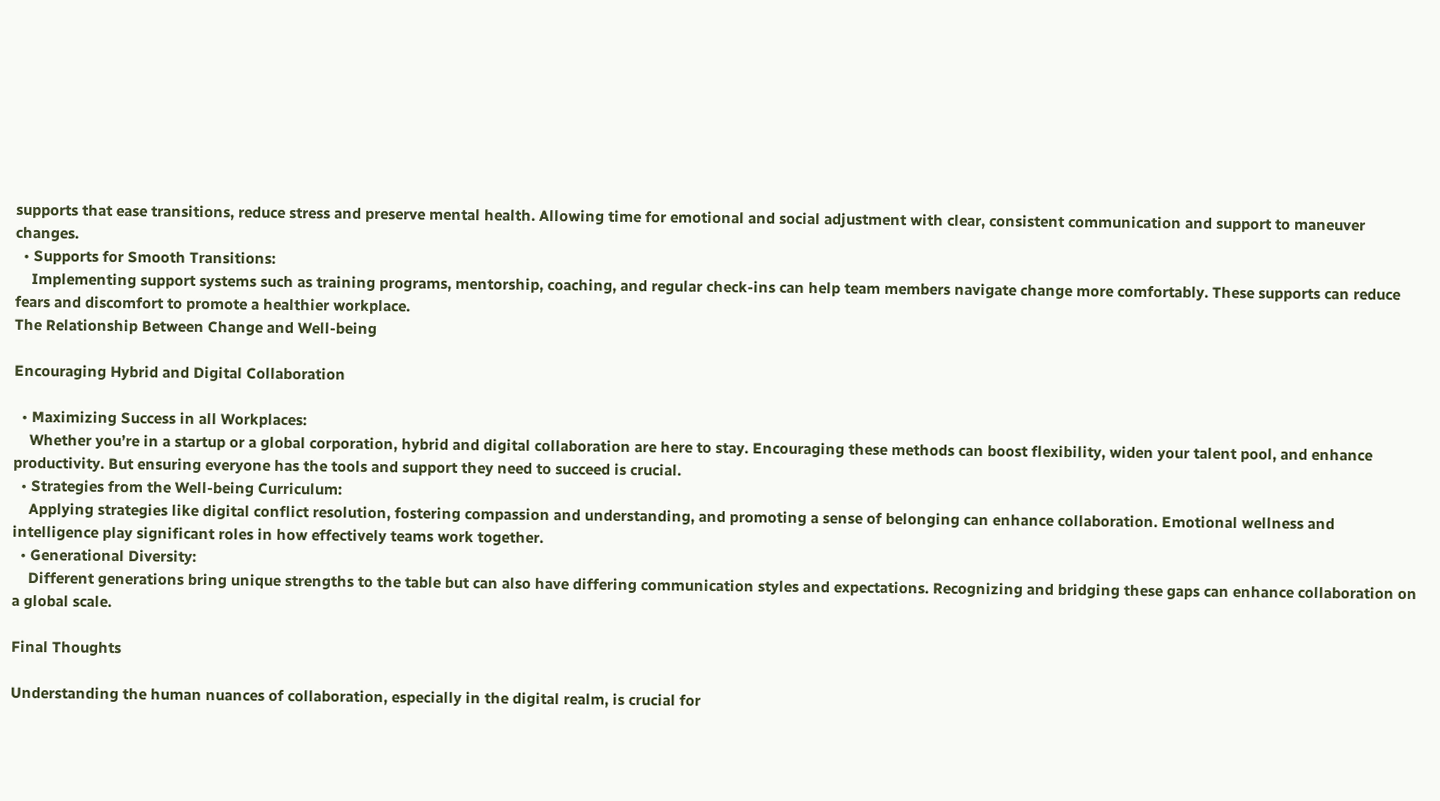supports that ease transitions, reduce stress and preserve mental health. Allowing time for emotional and social adjustment with clear, consistent communication and support to maneuver changes.
  • Supports for Smooth Transitions:
    Implementing support systems such as training programs, mentorship, coaching, and regular check-ins can help team members navigate change more comfortably. These supports can reduce fears and discomfort to promote a healthier workplace.
The Relationship Between Change and Well-being

Encouraging Hybrid and Digital Collaboration

  • Maximizing Success in all Workplaces:
    Whether you’re in a startup or a global corporation, hybrid and digital collaboration are here to stay. Encouraging these methods can boost flexibility, widen your talent pool, and enhance productivity. But ensuring everyone has the tools and support they need to succeed is crucial.
  • Strategies from the Well-being Curriculum:
    Applying strategies like digital conflict resolution, fostering compassion and understanding, and promoting a sense of belonging can enhance collaboration. Emotional wellness and intelligence play significant roles in how effectively teams work together.
  • Generational Diversity:
    Different generations bring unique strengths to the table but can also have differing communication styles and expectations. Recognizing and bridging these gaps can enhance collaboration on a global scale.

Final Thoughts

Understanding the human nuances of collaboration, especially in the digital realm, is crucial for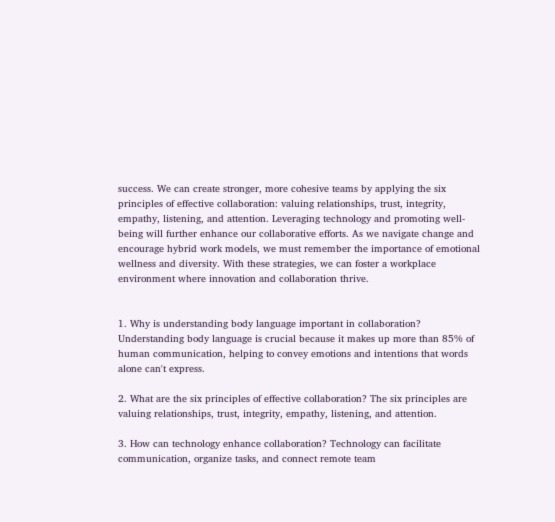success. We can create stronger, more cohesive teams by applying the six principles of effective collaboration: valuing relationships, trust, integrity, empathy, listening, and attention. Leveraging technology and promoting well-being will further enhance our collaborative efforts. As we navigate change and encourage hybrid work models, we must remember the importance of emotional wellness and diversity. With these strategies, we can foster a workplace environment where innovation and collaboration thrive.


1. Why is understanding body language important in collaboration? Understanding body language is crucial because it makes up more than 85% of human communication, helping to convey emotions and intentions that words alone can't express.

2. What are the six principles of effective collaboration? The six principles are valuing relationships, trust, integrity, empathy, listening, and attention.

3. How can technology enhance collaboration? Technology can facilitate communication, organize tasks, and connect remote team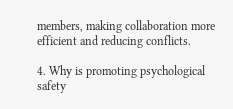members, making collaboration more efficient and reducing conflicts.

4. Why is promoting psychological safety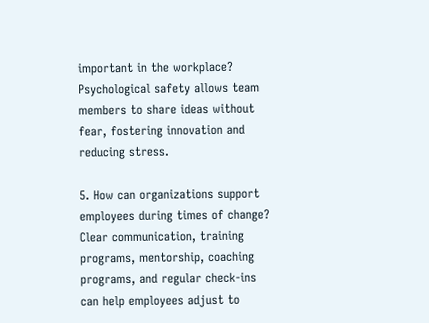important in the workplace? Psychological safety allows team members to share ideas without fear, fostering innovation and reducing stress.

5. How can organizations support employees during times of change? Clear communication, training programs, mentorship, coaching programs, and regular check-ins can help employees adjust to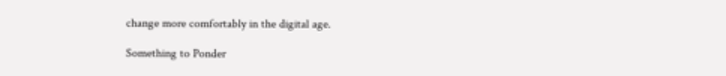change more comfortably in the digital age.

Something to Ponder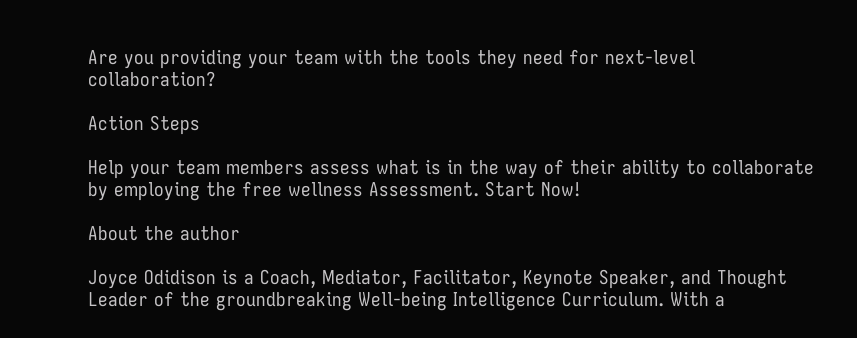Are you providing your team with the tools they need for next-level collaboration?

Action Steps

Help your team members assess what is in the way of their ability to collaborate by employing the free wellness Assessment. Start Now!

About the author

Joyce Odidison is a Coach, Mediator, Facilitator, Keynote Speaker, and Thought Leader of the groundbreaking Well-being Intelligence Curriculum. With a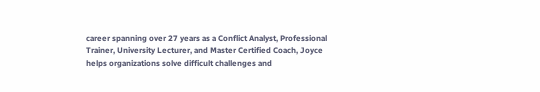career spanning over 27 years as a Conflict Analyst, Professional Trainer, University Lecturer, and Master Certified Coach, Joyce helps organizations solve difficult challenges and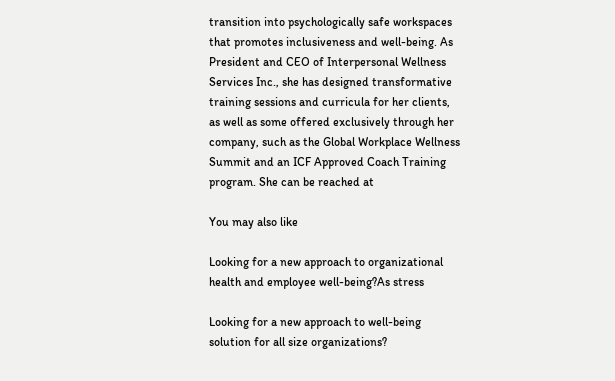transition into psychologically safe workspaces that promotes inclusiveness and well-being. As President and CEO of Interpersonal Wellness Services Inc., she has designed transformative training sessions and curricula for her clients, as well as some offered exclusively through her company, such as the Global Workplace Wellness Summit and an ICF Approved Coach Training program. She can be reached at

You may also like

Looking for a new approach to organizational health and employee well-being?As stress

Looking for a new approach to well-being solution for all size organizations?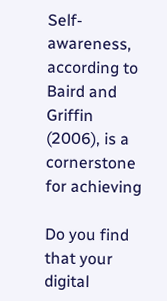Self-awareness, according to Baird and Griffin (2006), is a cornerstone for achieving

Do you find that your digital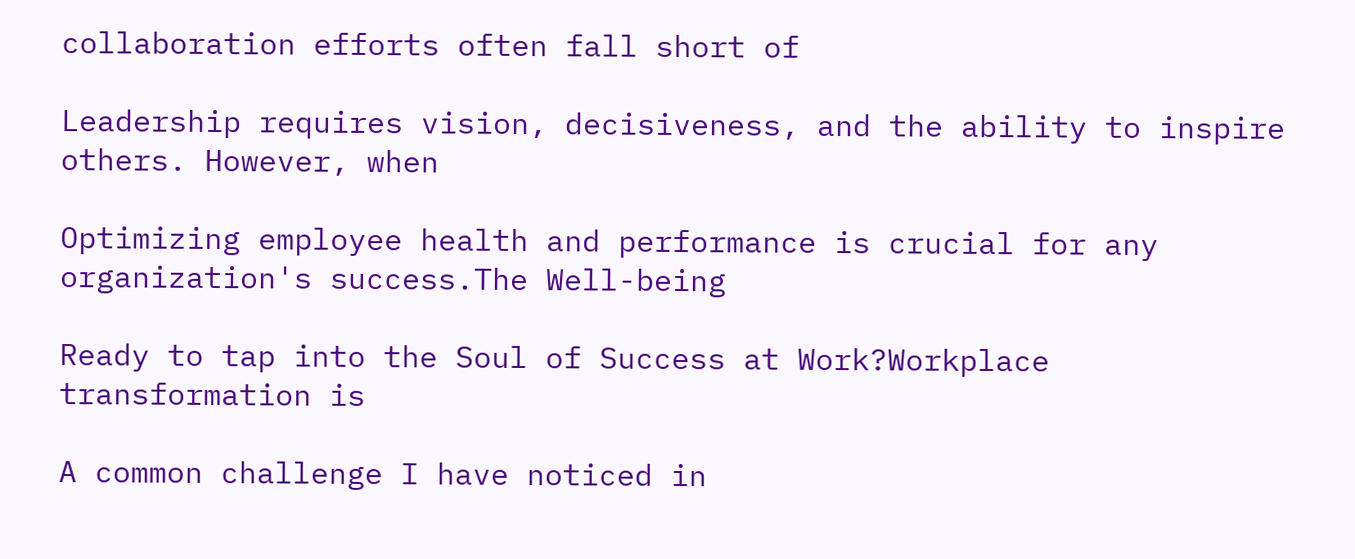collaboration efforts often fall short of

Leadership requires vision, decisiveness, and the ability to inspire others. However, when

Optimizing employee health and performance is crucial for any organization's success.The Well-being

Ready to tap into the Soul of Success at Work?Workplace transformation is

A common challenge I have noticed in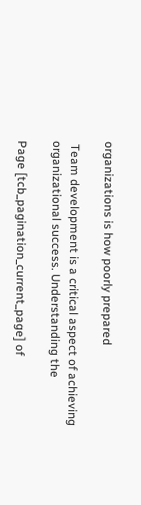organizations is how poorly prepared

 Team development is a critical aspect of achieving organizational success. Understanding the

Page [tcb_pagination_current_page] of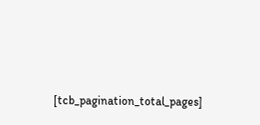[tcb_pagination_total_pages]